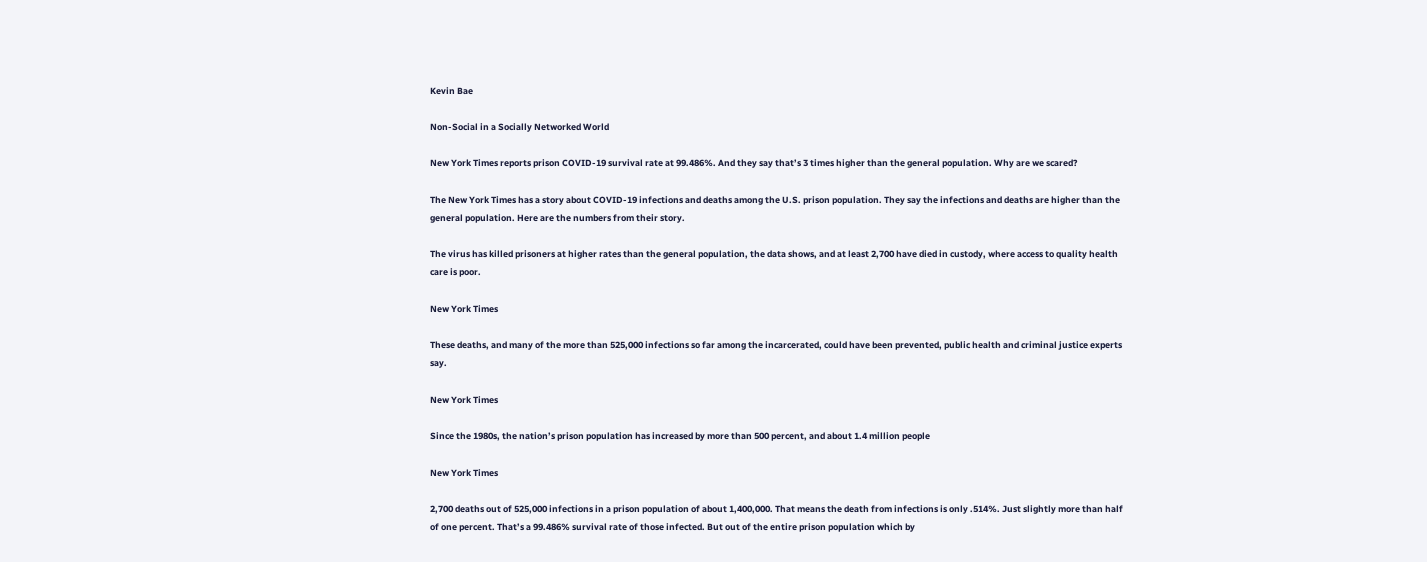Kevin Bae

Non-Social in a Socially Networked World

New York Times reports prison COVID-19 survival rate at 99.486%. And they say that’s 3 times higher than the general population. Why are we scared?

The New York Times has a story about COVID-19 infections and deaths among the U.S. prison population. They say the infections and deaths are higher than the general population. Here are the numbers from their story.

The virus has killed prisoners at higher rates than the general population, the data shows, and at least 2,700 have died in custody, where access to quality health care is poor.

New York Times

These deaths, and many of the more than 525,000 infections so far among the incarcerated, could have been prevented, public health and criminal justice experts say.

New York Times

Since the 1980s, the nation’s prison population has increased by more than 500 percent, and about 1.4 million people

New York Times

2,700 deaths out of 525,000 infections in a prison population of about 1,400,000. That means the death from infections is only .514%. Just slightly more than half of one percent. That’s a 99.486% survival rate of those infected. But out of the entire prison population which by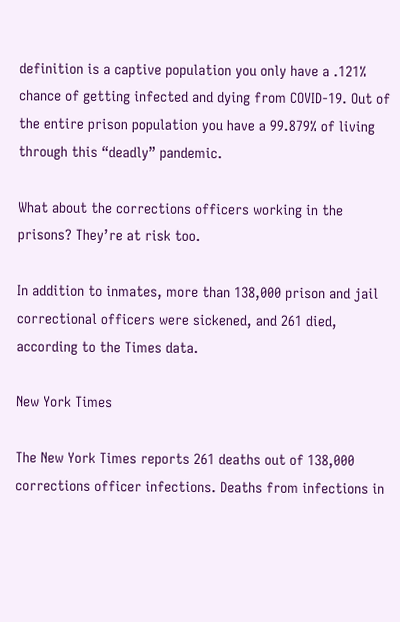definition is a captive population you only have a .121% chance of getting infected and dying from COVID-19. Out of the entire prison population you have a 99.879% of living through this “deadly” pandemic.

What about the corrections officers working in the prisons? They’re at risk too.

In addition to inmates, more than 138,000 prison and jail correctional officers were sickened, and 261 died, according to the Times data.

New York Times

The New York Times reports 261 deaths out of 138,000 corrections officer infections. Deaths from infections in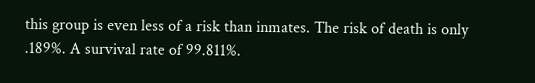this group is even less of a risk than inmates. The risk of death is only .189%. A survival rate of 99.811%.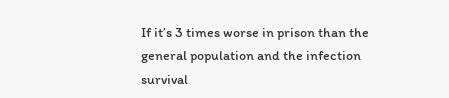If it’s 3 times worse in prison than the general population and the infection survival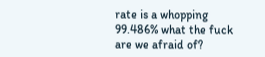rate is a whopping 99.486% what the fuck are we afraid of?